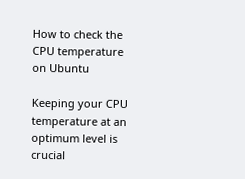How to check the CPU temperature on Ubuntu

Keeping your CPU temperature at an optimum level is crucial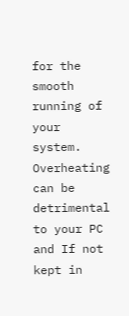for the smooth running of your system. Overheating can be detrimental to your PC and If not kept in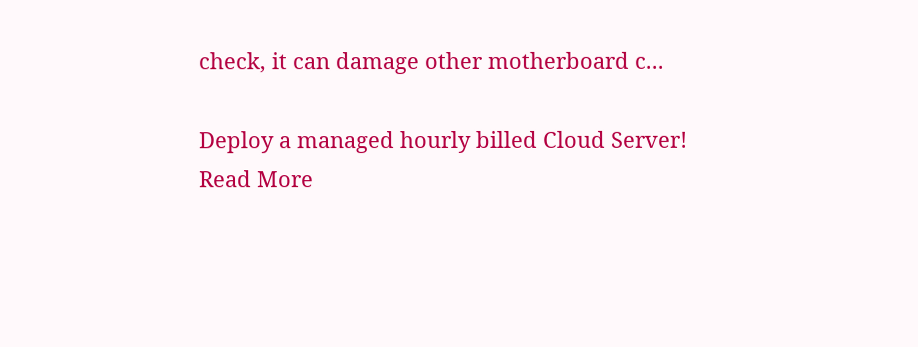check, it can damage other motherboard c...

Deploy a managed hourly billed Cloud Server!
Read More